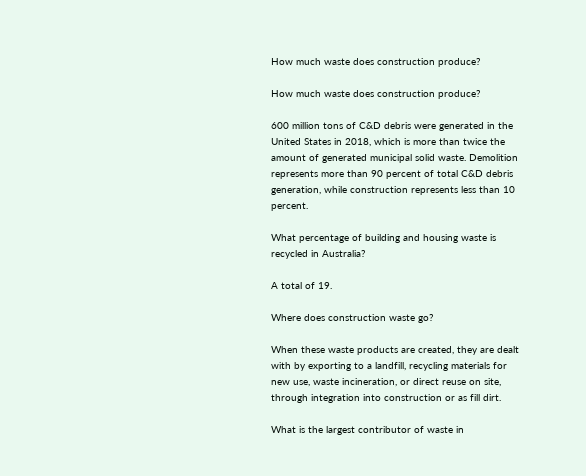How much waste does construction produce?

How much waste does construction produce?

600 million tons of C&D debris were generated in the United States in 2018, which is more than twice the amount of generated municipal solid waste. Demolition represents more than 90 percent of total C&D debris generation, while construction represents less than 10 percent.

What percentage of building and housing waste is recycled in Australia?

A total of 19.

Where does construction waste go?

When these waste products are created, they are dealt with by exporting to a landfill, recycling materials for new use, waste incineration, or direct reuse on site, through integration into construction or as fill dirt.

What is the largest contributor of waste in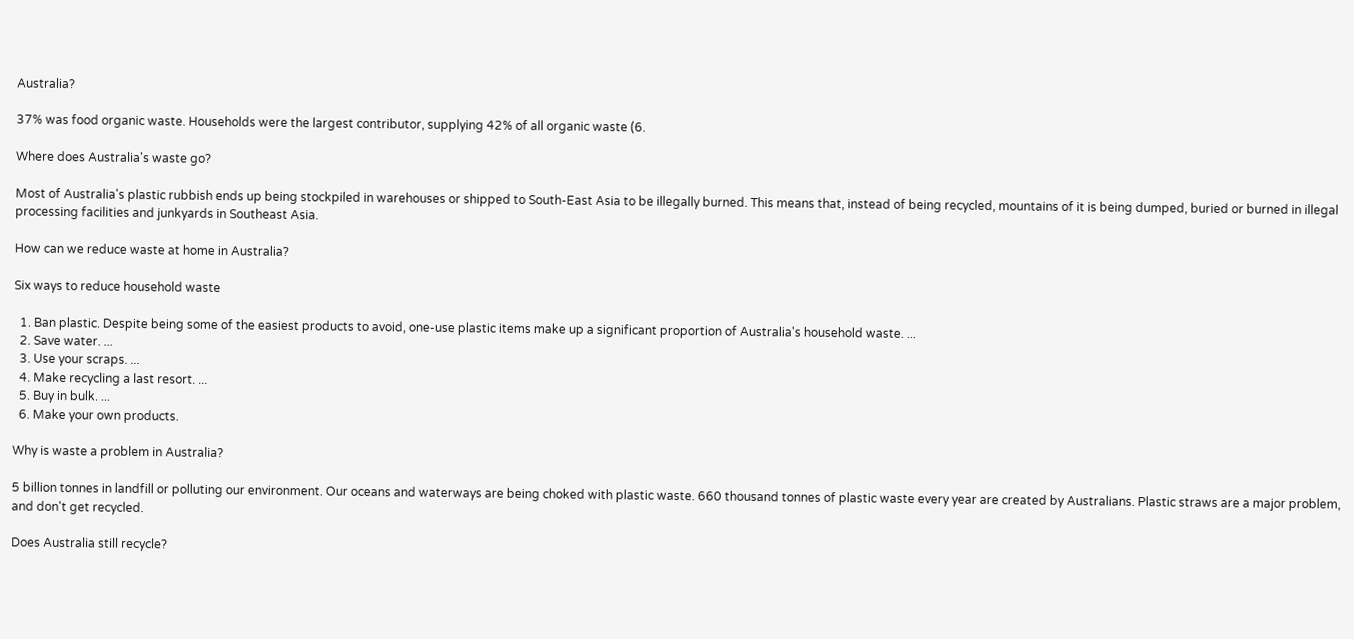Australia?

37% was food organic waste. Households were the largest contributor, supplying 42% of all organic waste (6.

Where does Australia's waste go?

Most of Australia's plastic rubbish ends up being stockpiled in warehouses or shipped to South-East Asia to be illegally burned. This means that, instead of being recycled, mountains of it is being dumped, buried or burned in illegal processing facilities and junkyards in Southeast Asia.

How can we reduce waste at home in Australia?

Six ways to reduce household waste

  1. Ban plastic. Despite being some of the easiest products to avoid, one-use plastic items make up a significant proportion of Australia's household waste. ...
  2. Save water. ...
  3. Use your scraps. ...
  4. Make recycling a last resort. ...
  5. Buy in bulk. ...
  6. Make your own products.

Why is waste a problem in Australia?

5 billion tonnes in landfill or polluting our environment. Our oceans and waterways are being choked with plastic waste. 660 thousand tonnes of plastic waste every year are created by Australians. Plastic straws are a major problem, and don't get recycled.

Does Australia still recycle?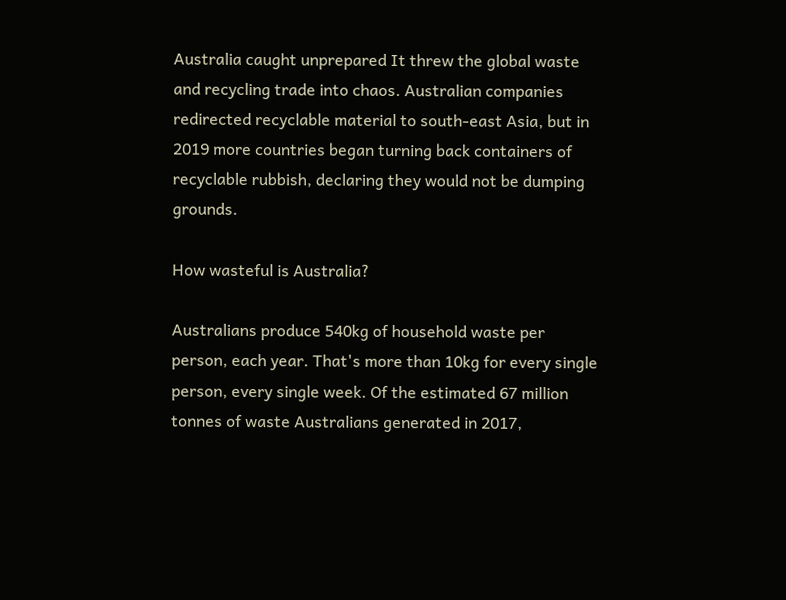Australia caught unprepared It threw the global waste and recycling trade into chaos. Australian companies redirected recyclable material to south-east Asia, but in 2019 more countries began turning back containers of recyclable rubbish, declaring they would not be dumping grounds.

How wasteful is Australia?

Australians produce 540kg of household waste per person, each year. That's more than 10kg for every single person, every single week. Of the estimated 67 million tonnes of waste Australians generated in 2017,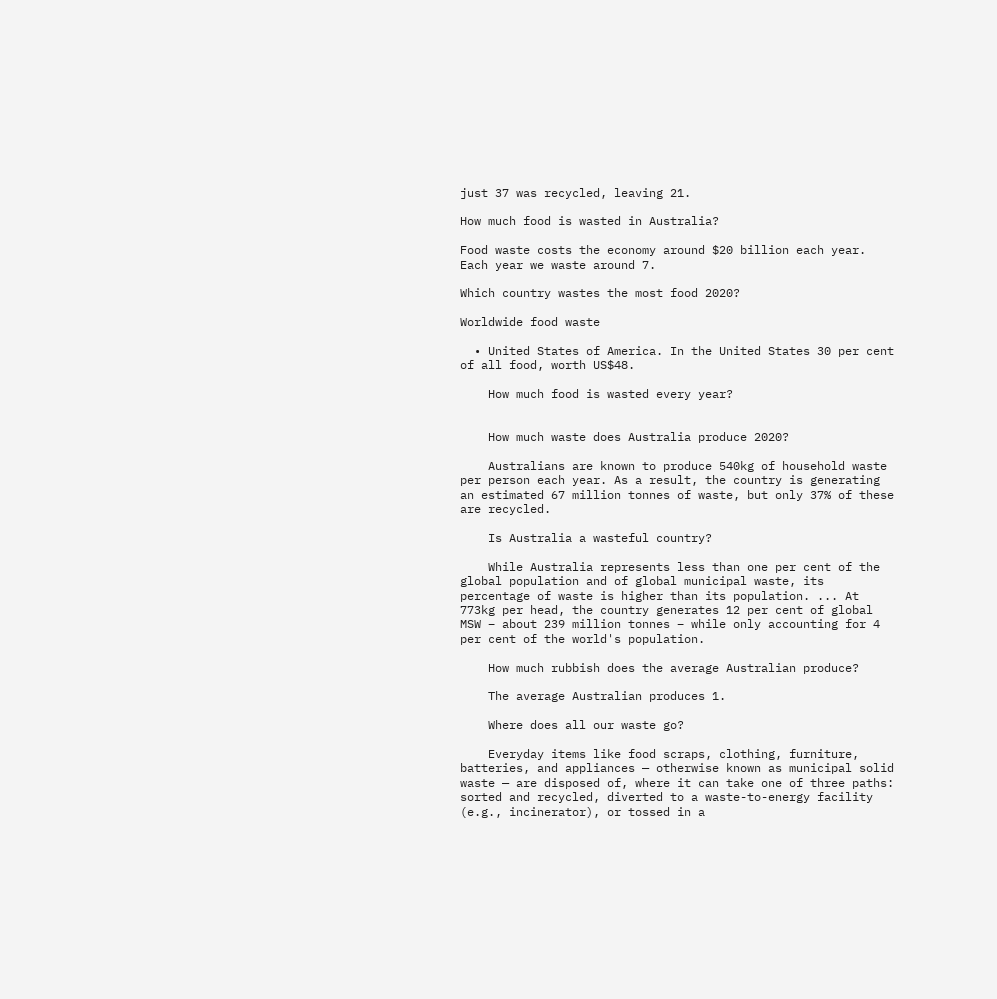just 37 was recycled, leaving 21.

How much food is wasted in Australia?

Food waste costs the economy around $20 billion each year. Each year we waste around 7.

Which country wastes the most food 2020?

Worldwide food waste

  • United States of America. In the United States 30 per cent of all food, worth US$48.

    How much food is wasted every year?


    How much waste does Australia produce 2020?

    Australians are known to produce 540kg of household waste per person each year. As a result, the country is generating an estimated 67 million tonnes of waste, but only 37% of these are recycled.

    Is Australia a wasteful country?

    While Australia represents less than one per cent of the global population and of global municipal waste, its percentage of waste is higher than its population. ... At 773kg per head, the country generates 12 per cent of global MSW – about 239 million tonnes – while only accounting for 4 per cent of the world's population.

    How much rubbish does the average Australian produce?

    The average Australian produces 1.

    Where does all our waste go?

    Everyday items like food scraps, clothing, furniture, batteries, and appliances — otherwise known as municipal solid waste — are disposed of, where it can take one of three paths: sorted and recycled, diverted to a waste-to-energy facility (e.g., incinerator), or tossed in a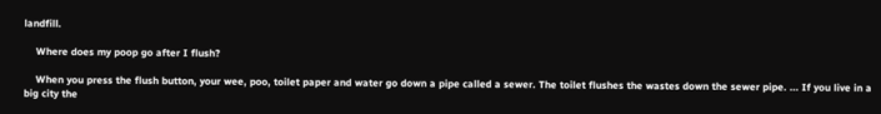landfill.

    Where does my poop go after I flush?

    When you press the flush button, your wee, poo, toilet paper and water go down a pipe called a sewer. The toilet flushes the wastes down the sewer pipe. ... If you live in a big city the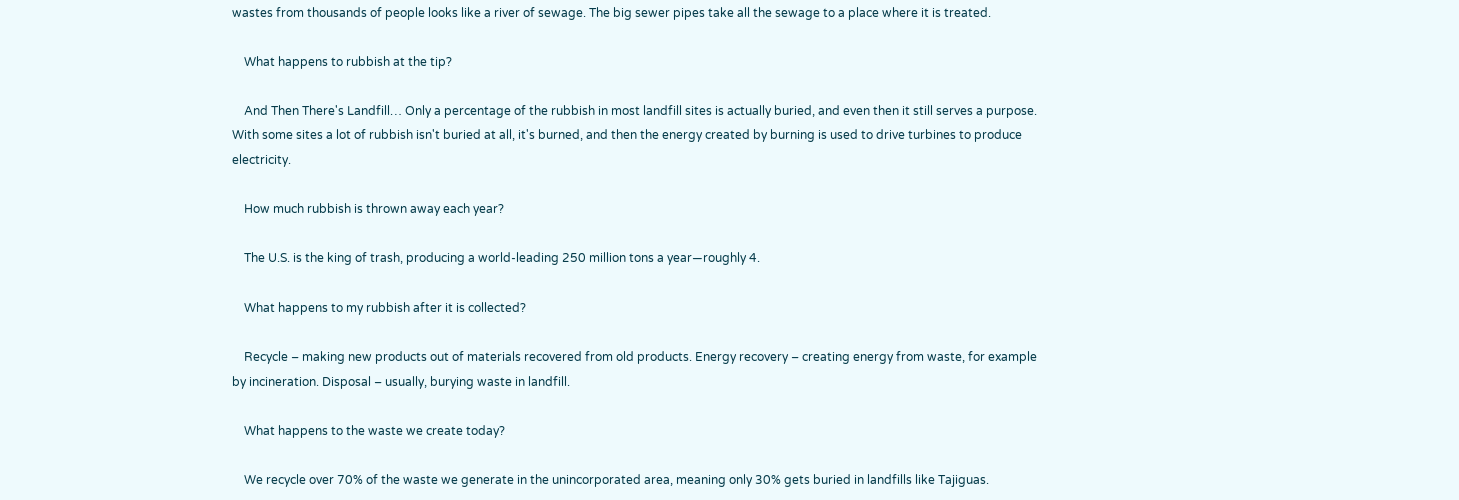wastes from thousands of people looks like a river of sewage. The big sewer pipes take all the sewage to a place where it is treated.

    What happens to rubbish at the tip?

    And Then There's Landfill… Only a percentage of the rubbish in most landfill sites is actually buried, and even then it still serves a purpose. With some sites a lot of rubbish isn't buried at all, it's burned, and then the energy created by burning is used to drive turbines to produce electricity.

    How much rubbish is thrown away each year?

    The U.S. is the king of trash, producing a world-leading 250 million tons a year—roughly 4.

    What happens to my rubbish after it is collected?

    Recycle – making new products out of materials recovered from old products. Energy recovery – creating energy from waste, for example by incineration. Disposal – usually, burying waste in landfill.

    What happens to the waste we create today?

    We recycle over 70% of the waste we generate in the unincorporated area, meaning only 30% gets buried in landfills like Tajiguas.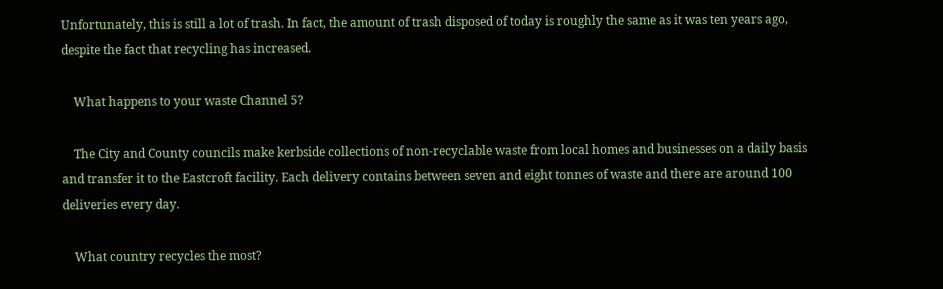Unfortunately, this is still a lot of trash. In fact, the amount of trash disposed of today is roughly the same as it was ten years ago, despite the fact that recycling has increased.

    What happens to your waste Channel 5?

    The City and County councils make kerbside collections of non-recyclable waste from local homes and businesses on a daily basis and transfer it to the Eastcroft facility. Each delivery contains between seven and eight tonnes of waste and there are around 100 deliveries every day.

    What country recycles the most?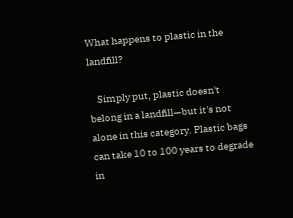What happens to plastic in the landfill?

    Simply put, plastic doesn't belong in a landfill—but it's not alone in this category. Plastic bags can take 10 to 100 years to degrade in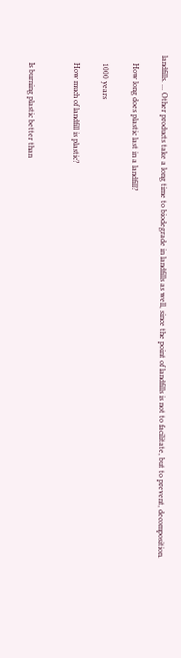landfills. ... Other products take a long time to biodegrade in landfills as well, since the point of landfills is not to facilitate, but to prevent, decomposition.

    How long does plastic last in a landfill?

    1000 years

    How much of landfill is plastic?


    Is burning plastic better than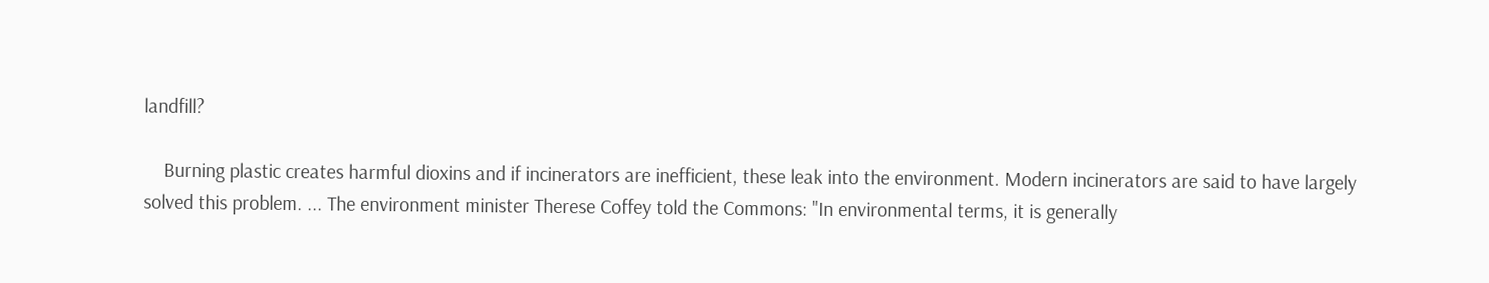landfill?

    Burning plastic creates harmful dioxins and if incinerators are inefficient, these leak into the environment. Modern incinerators are said to have largely solved this problem. ... The environment minister Therese Coffey told the Commons: "In environmental terms, it is generally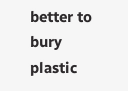better to bury plastic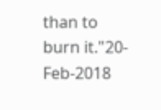than to burn it."20-Feb-2018